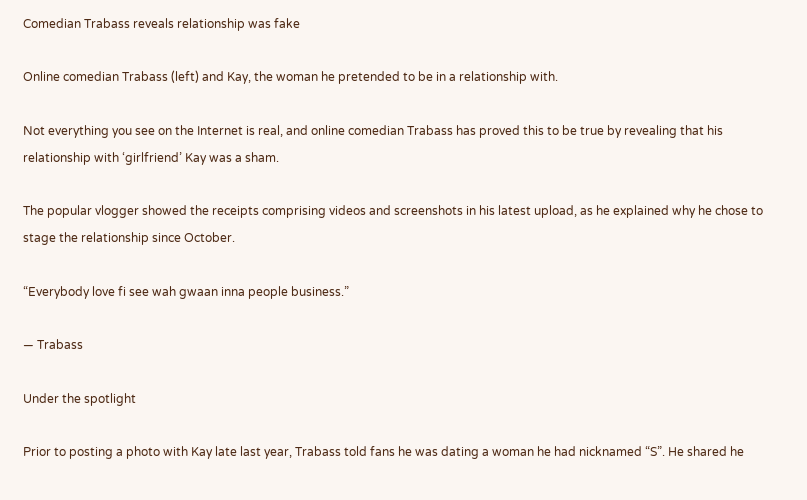Comedian Trabass reveals relationship was fake

Online comedian Trabass (left) and Kay, the woman he pretended to be in a relationship with.

Not everything you see on the Internet is real, and online comedian Trabass has proved this to be true by revealing that his relationship with ‘girlfriend’ Kay was a sham.

The popular vlogger showed the receipts comprising videos and screenshots in his latest upload, as he explained why he chose to stage the relationship since October.

“Everybody love fi see wah gwaan inna people business.”

— Trabass

Under the spotlight

Prior to posting a photo with Kay late last year, Trabass told fans he was dating a woman he had nicknamed “S”. He shared he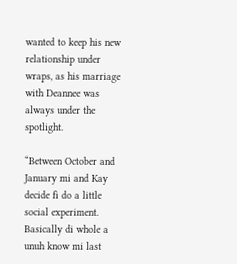wanted to keep his new relationship under wraps, as his marriage with Deannee was always under the spotlight.

“Between October and January mi and Kay decide fi do a little social experiment. Basically di whole a unuh know mi last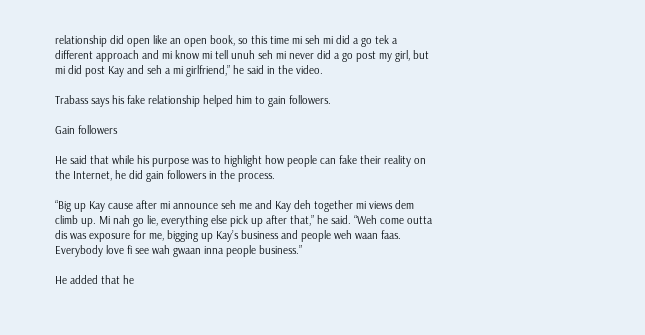relationship did open like an open book, so this time mi seh mi did a go tek a different approach and mi know mi tell unuh seh mi never did a go post my girl, but mi did post Kay and seh a mi girlfriend,” he said in the video.

Trabass says his fake relationship helped him to gain followers.

Gain followers

He said that while his purpose was to highlight how people can fake their reality on the Internet, he did gain followers in the process.

“Big up Kay cause after mi announce seh me and Kay deh together mi views dem climb up. Mi nah go lie, everything else pick up after that,” he said. “Weh come outta dis was exposure for me, bigging up Kay’s business and people weh waan faas. Everybody love fi see wah gwaan inna people business.”

He added that he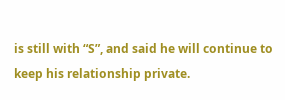is still with “S”, and said he will continue to keep his relationship private.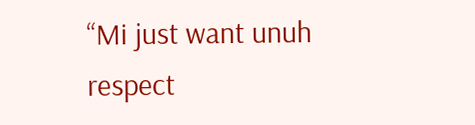“Mi just want unuh respect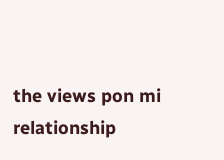the views pon mi relationship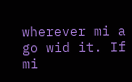wherever mi a go wid it. If mi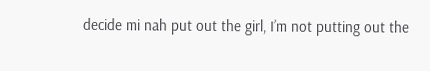decide mi nah put out the girl, I’m not putting out the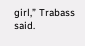girl,” Trabass said.